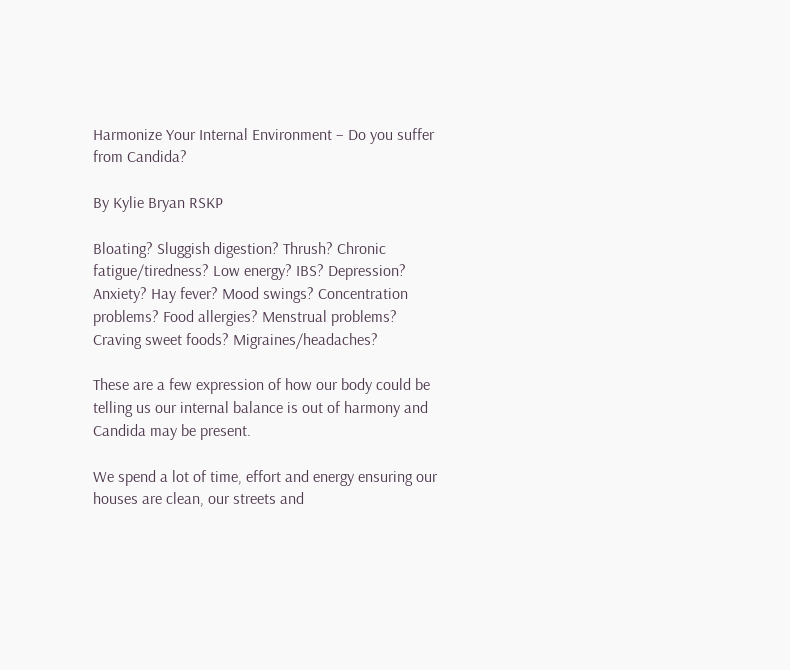Harmonize Your Internal Environment – Do you suffer from Candida?

By Kylie Bryan RSKP

Bloating? Sluggish digestion? Thrush? Chronic fatigue/tiredness? Low energy? IBS? Depression? Anxiety? Hay fever? Mood swings? Concentration problems? Food allergies? Menstrual problems? Craving sweet foods? Migraines/headaches?

These are a few expression of how our body could be telling us our internal balance is out of harmony and Candida may be present.

We spend a lot of time, effort and energy ensuring our houses are clean, our streets and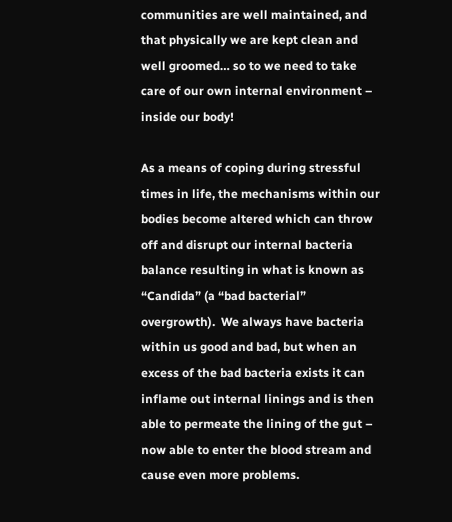communities are well maintained, and that physically we are kept clean and well groomed… so to we need to take care of our own internal environment – inside our body!

As a means of coping during stressful times in life, the mechanisms within our bodies become altered which can throw off and disrupt our internal bacteria balance resulting in what is known as “Candida” (a “bad bacterial” overgrowth).  We always have bacteria within us good and bad, but when an excess of the bad bacteria exists it can inflame out internal linings and is then able to permeate the lining of the gut – now able to enter the blood stream and cause even more problems.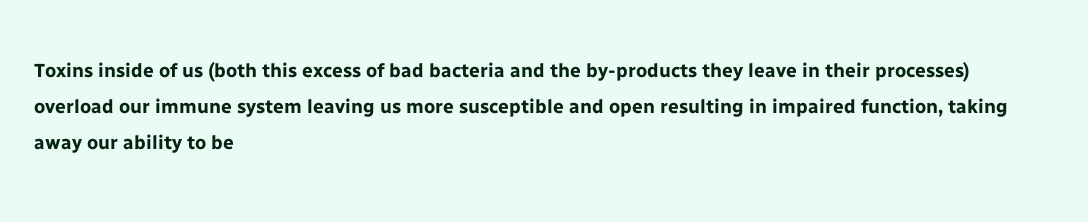Toxins inside of us (both this excess of bad bacteria and the by-products they leave in their processes) overload our immune system leaving us more susceptible and open resulting in impaired function, taking away our ability to be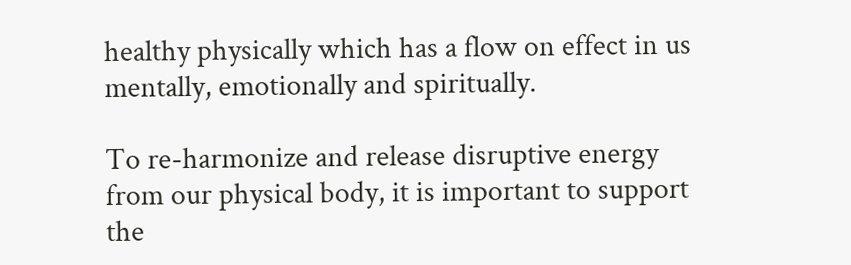healthy physically which has a flow on effect in us mentally, emotionally and spiritually.

To re-harmonize and release disruptive energy from our physical body, it is important to support the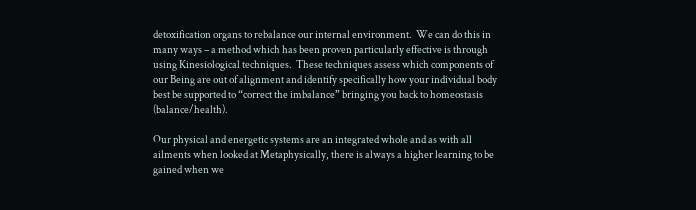detoxification organs to rebalance our internal environment.  We can do this in many ways – a method which has been proven particularly effective is through using Kinesiological techniques.  These techniques assess which components of our Being are out of alignment and identify specifically how your individual body best be supported to “correct the imbalance” bringing you back to homeostasis (balance/health).

Our physical and energetic systems are an integrated whole and as with all ailments when looked at Metaphysically, there is always a higher learning to be gained when we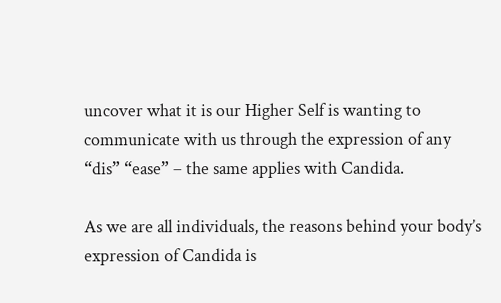uncover what it is our Higher Self is wanting to communicate with us through the expression of any “dis” “ease” – the same applies with Candida.

As we are all individuals, the reasons behind your body’s expression of Candida is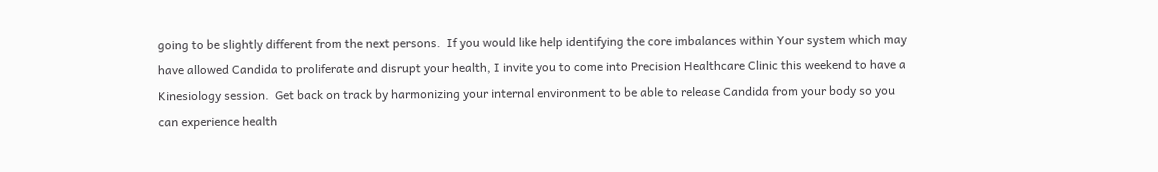going to be slightly different from the next persons.  If you would like help identifying the core imbalances within Your system which may have allowed Candida to proliferate and disrupt your health, I invite you to come into Precision Healthcare Clinic this weekend to have a Kinesiology session.  Get back on track by harmonizing your internal environment to be able to release Candida from your body so you can experience health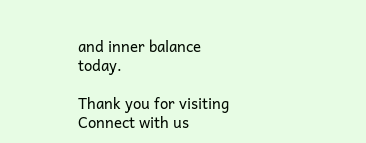and inner balance today.

Thank you for visiting
Connect with us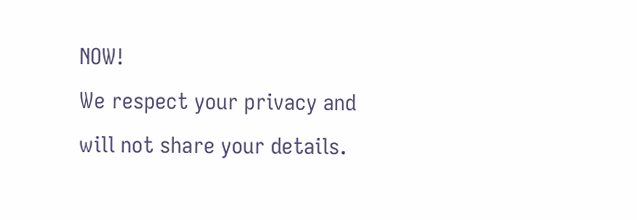NOW!
We respect your privacy and will not share your details.